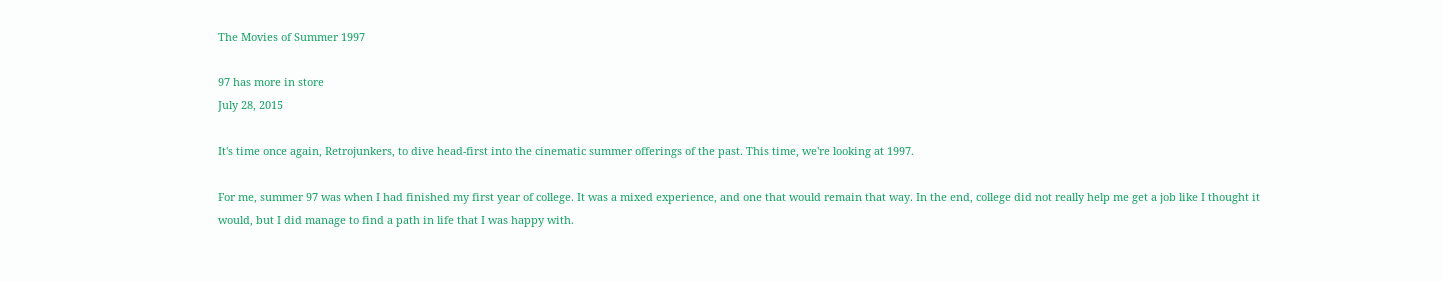The Movies of Summer 1997

97 has more in store
July 28, 2015

It's time once again, Retrojunkers, to dive head-first into the cinematic summer offerings of the past. This time, we're looking at 1997.

For me, summer 97 was when I had finished my first year of college. It was a mixed experience, and one that would remain that way. In the end, college did not really help me get a job like I thought it would, but I did manage to find a path in life that I was happy with.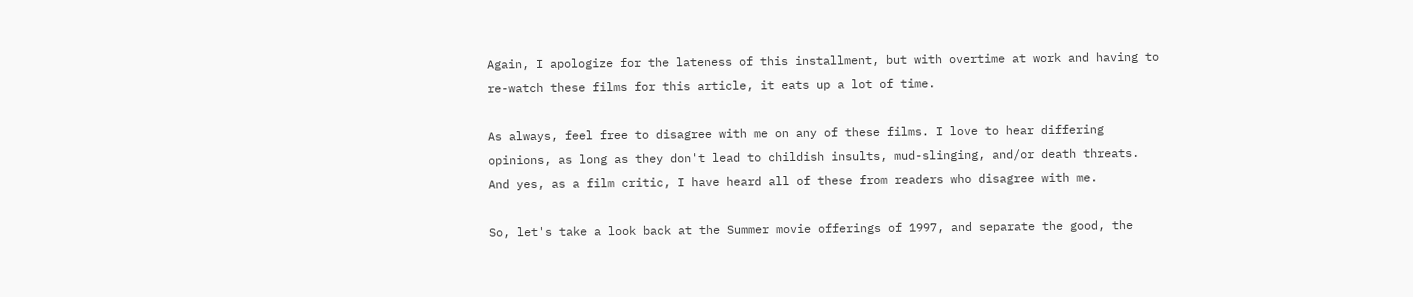Again, I apologize for the lateness of this installment, but with overtime at work and having to re-watch these films for this article, it eats up a lot of time.

As always, feel free to disagree with me on any of these films. I love to hear differing opinions, as long as they don't lead to childish insults, mud-slinging, and/or death threats. And yes, as a film critic, I have heard all of these from readers who disagree with me.

So, let's take a look back at the Summer movie offerings of 1997, and separate the good, the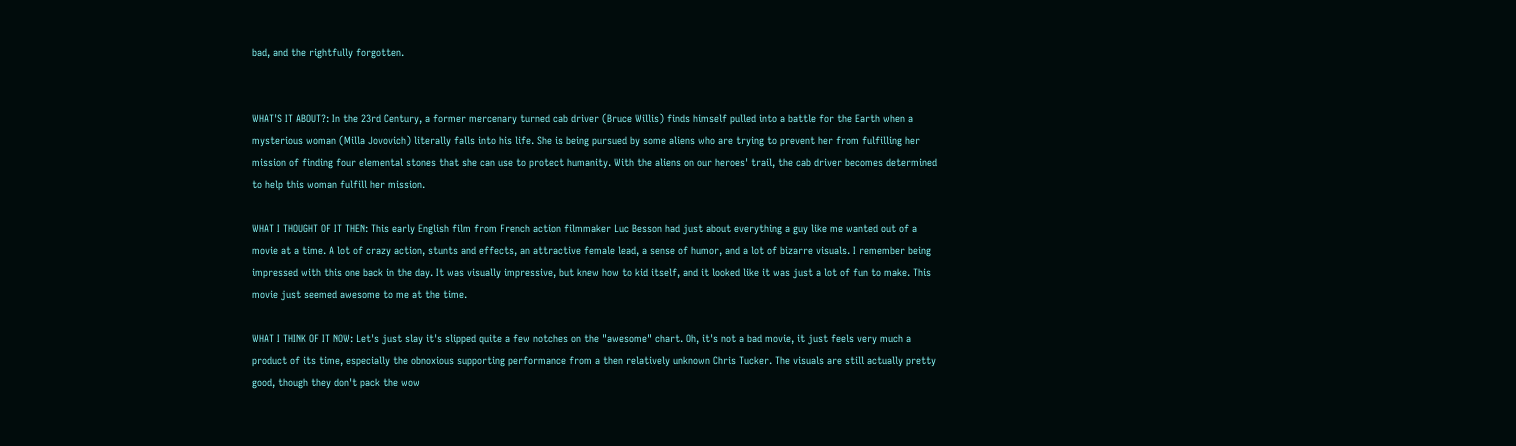bad, and the rightfully forgotten.


WHAT'S IT ABOUT?: In the 23rd Century, a former mercenary turned cab driver (Bruce Willis) finds himself pulled into a battle for the Earth when a mysterious woman (Milla Jovovich) literally falls into his life. She is being pursued by some aliens who are trying to prevent her from fulfilling her mission of finding four elemental stones that she can use to protect humanity. With the aliens on our heroes' trail, the cab driver becomes determined to help this woman fulfill her mission.

WHAT I THOUGHT OF IT THEN: This early English film from French action filmmaker Luc Besson had just about everything a guy like me wanted out of a movie at a time. A lot of crazy action, stunts and effects, an attractive female lead, a sense of humor, and a lot of bizarre visuals. I remember being impressed with this one back in the day. It was visually impressive, but knew how to kid itself, and it looked like it was just a lot of fun to make. This movie just seemed awesome to me at the time.

WHAT I THINK OF IT NOW: Let's just slay it's slipped quite a few notches on the "awesome" chart. Oh, it's not a bad movie, it just feels very much a product of its time, especially the obnoxious supporting performance from a then relatively unknown Chris Tucker. The visuals are still actually pretty good, though they don't pack the wow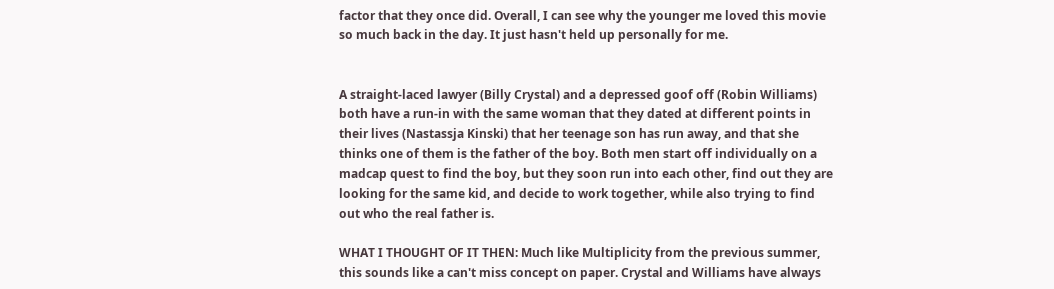factor that they once did. Overall, I can see why the younger me loved this movie so much back in the day. It just hasn't held up personally for me.


A straight-laced lawyer (Billy Crystal) and a depressed goof off (Robin Williams) both have a run-in with the same woman that they dated at different points in their lives (Nastassja Kinski) that her teenage son has run away, and that she thinks one of them is the father of the boy. Both men start off individually on a madcap quest to find the boy, but they soon run into each other, find out they are looking for the same kid, and decide to work together, while also trying to find out who the real father is.

WHAT I THOUGHT OF IT THEN: Much like Multiplicity from the previous summer, this sounds like a can't miss concept on paper. Crystal and Williams have always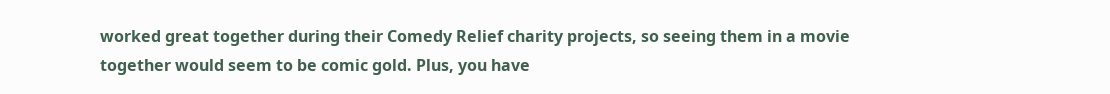worked great together during their Comedy Relief charity projects, so seeing them in a movie together would seem to be comic gold. Plus, you have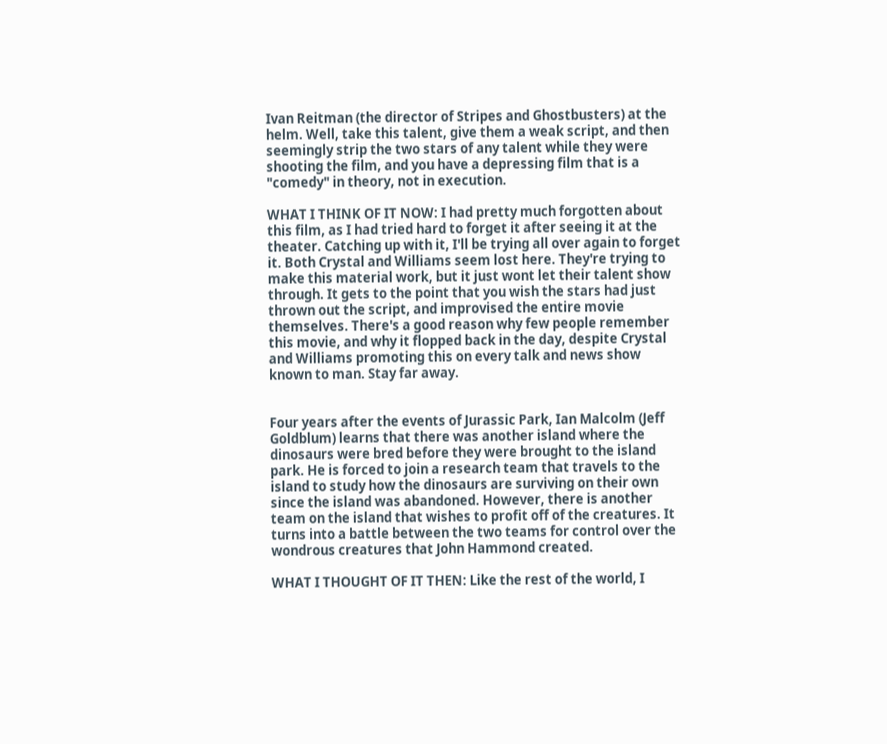Ivan Reitman (the director of Stripes and Ghostbusters) at the helm. Well, take this talent, give them a weak script, and then seemingly strip the two stars of any talent while they were shooting the film, and you have a depressing film that is a "comedy" in theory, not in execution.

WHAT I THINK OF IT NOW: I had pretty much forgotten about this film, as I had tried hard to forget it after seeing it at the theater. Catching up with it, I'll be trying all over again to forget it. Both Crystal and Williams seem lost here. They're trying to make this material work, but it just wont let their talent show through. It gets to the point that you wish the stars had just thrown out the script, and improvised the entire movie themselves. There's a good reason why few people remember this movie, and why it flopped back in the day, despite Crystal and Williams promoting this on every talk and news show known to man. Stay far away.


Four years after the events of Jurassic Park, Ian Malcolm (Jeff Goldblum) learns that there was another island where the dinosaurs were bred before they were brought to the island park. He is forced to join a research team that travels to the island to study how the dinosaurs are surviving on their own since the island was abandoned. However, there is another team on the island that wishes to profit off of the creatures. It turns into a battle between the two teams for control over the wondrous creatures that John Hammond created.

WHAT I THOUGHT OF IT THEN: Like the rest of the world, I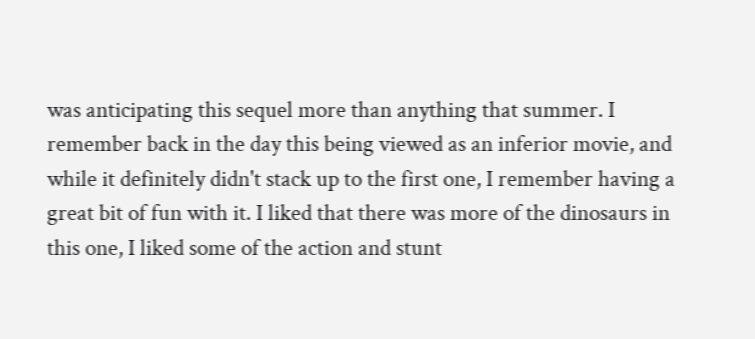was anticipating this sequel more than anything that summer. I remember back in the day this being viewed as an inferior movie, and while it definitely didn't stack up to the first one, I remember having a great bit of fun with it. I liked that there was more of the dinosaurs in this one, I liked some of the action and stunt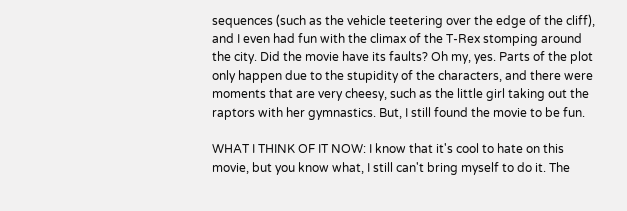sequences (such as the vehicle teetering over the edge of the cliff), and I even had fun with the climax of the T-Rex stomping around the city. Did the movie have its faults? Oh my, yes. Parts of the plot only happen due to the stupidity of the characters, and there were moments that are very cheesy, such as the little girl taking out the raptors with her gymnastics. But, I still found the movie to be fun.

WHAT I THINK OF IT NOW: I know that it's cool to hate on this movie, but you know what, I still can't bring myself to do it. The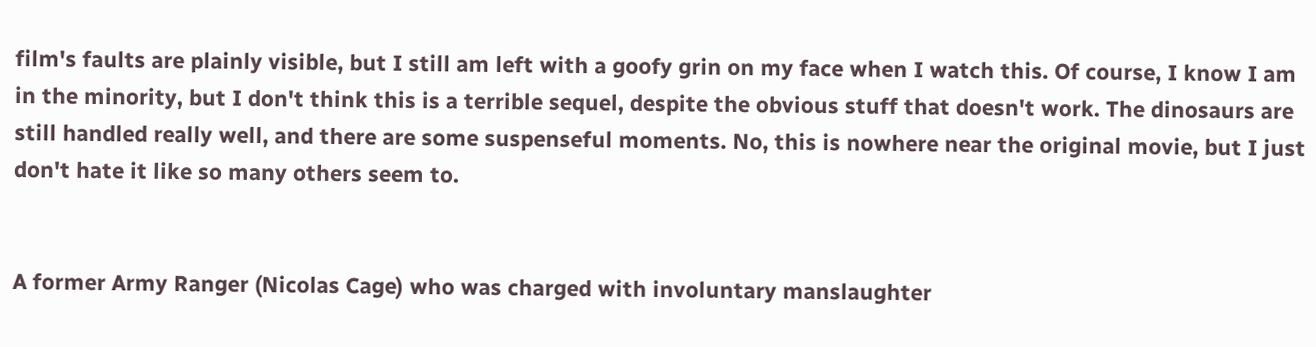film's faults are plainly visible, but I still am left with a goofy grin on my face when I watch this. Of course, I know I am in the minority, but I don't think this is a terrible sequel, despite the obvious stuff that doesn't work. The dinosaurs are still handled really well, and there are some suspenseful moments. No, this is nowhere near the original movie, but I just don't hate it like so many others seem to.


A former Army Ranger (Nicolas Cage) who was charged with involuntary manslaughter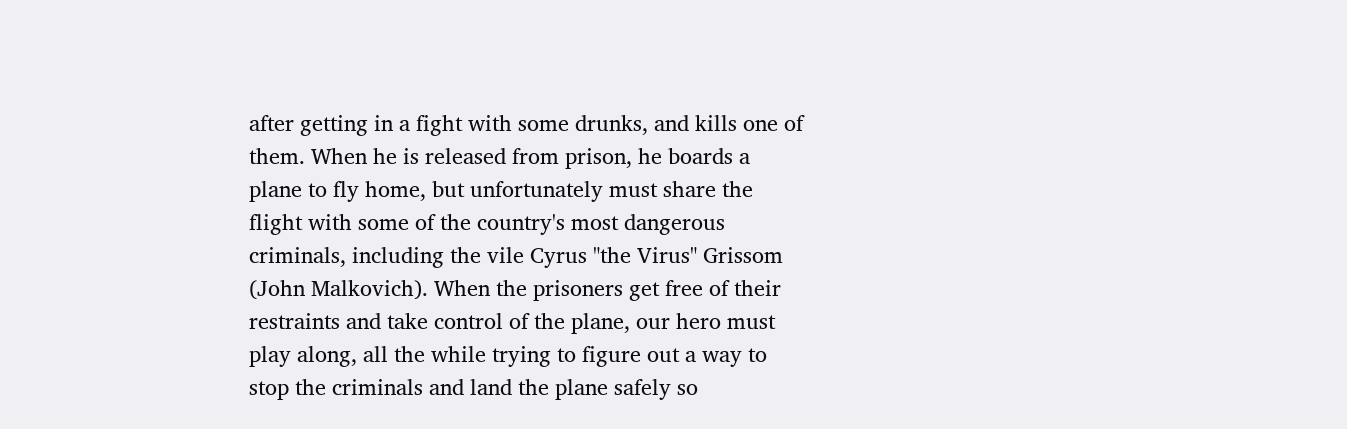after getting in a fight with some drunks, and kills one of them. When he is released from prison, he boards a plane to fly home, but unfortunately must share the flight with some of the country's most dangerous criminals, including the vile Cyrus "the Virus" Grissom (John Malkovich). When the prisoners get free of their restraints and take control of the plane, our hero must play along, all the while trying to figure out a way to stop the criminals and land the plane safely so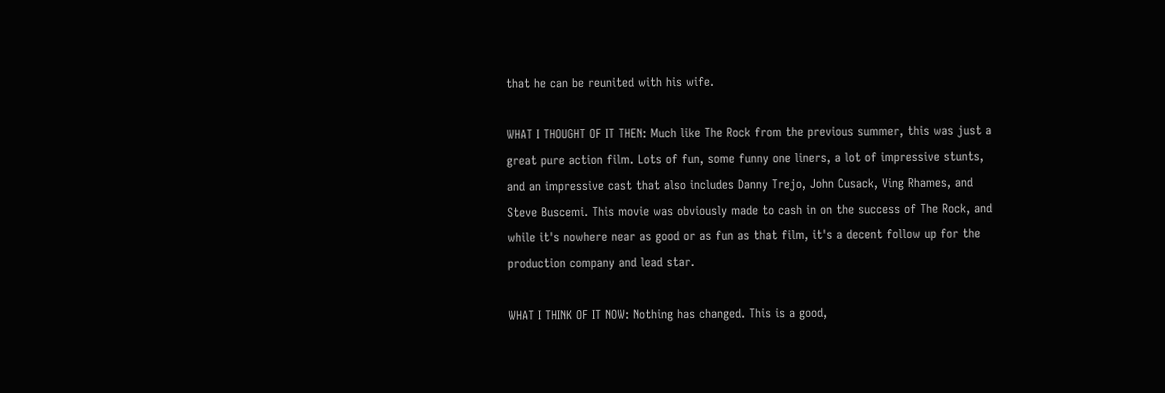that he can be reunited with his wife.

WHAT I THOUGHT OF IT THEN: Much like The Rock from the previous summer, this was just a great pure action film. Lots of fun, some funny one liners, a lot of impressive stunts, and an impressive cast that also includes Danny Trejo, John Cusack, Ving Rhames, and Steve Buscemi. This movie was obviously made to cash in on the success of The Rock, and while it's nowhere near as good or as fun as that film, it's a decent follow up for the production company and lead star.

WHAT I THINK OF IT NOW: Nothing has changed. This is a good,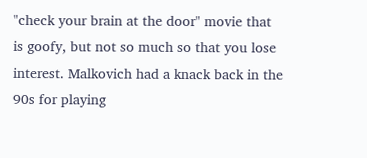"check your brain at the door" movie that is goofy, but not so much so that you lose interest. Malkovich had a knack back in the 90s for playing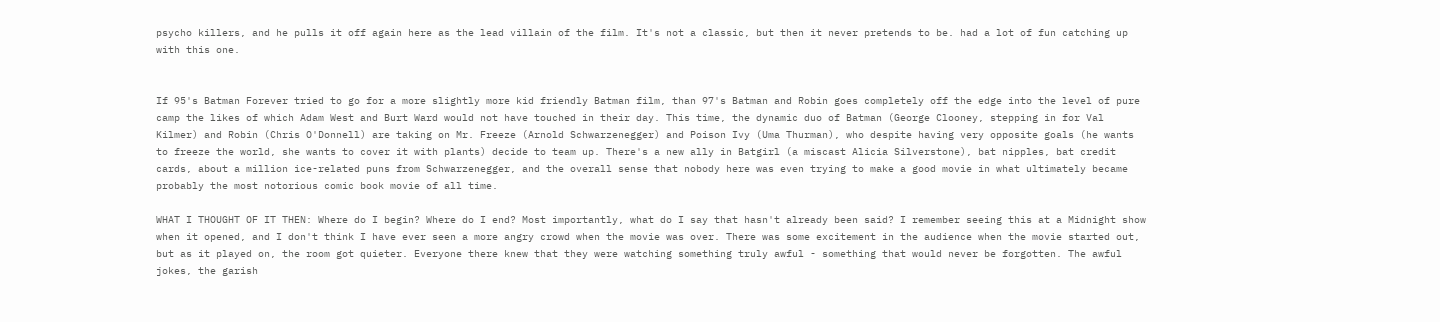psycho killers, and he pulls it off again here as the lead villain of the film. It's not a classic, but then it never pretends to be. had a lot of fun catching up with this one.


If 95's Batman Forever tried to go for a more slightly more kid friendly Batman film, than 97's Batman and Robin goes completely off the edge into the level of pure camp the likes of which Adam West and Burt Ward would not have touched in their day. This time, the dynamic duo of Batman (George Clooney, stepping in for Val Kilmer) and Robin (Chris O'Donnell) are taking on Mr. Freeze (Arnold Schwarzenegger) and Poison Ivy (Uma Thurman), who despite having very opposite goals (he wants to freeze the world, she wants to cover it with plants) decide to team up. There's a new ally in Batgirl (a miscast Alicia Silverstone), bat nipples, bat credit cards, about a million ice-related puns from Schwarzenegger, and the overall sense that nobody here was even trying to make a good movie in what ultimately became probably the most notorious comic book movie of all time.

WHAT I THOUGHT OF IT THEN: Where do I begin? Where do I end? Most importantly, what do I say that hasn't already been said? I remember seeing this at a Midnight show when it opened, and I don't think I have ever seen a more angry crowd when the movie was over. There was some excitement in the audience when the movie started out, but as it played on, the room got quieter. Everyone there knew that they were watching something truly awful - something that would never be forgotten. The awful jokes, the garish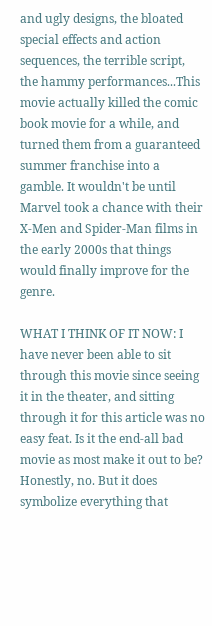and ugly designs, the bloated special effects and action sequences, the terrible script, the hammy performances...This movie actually killed the comic book movie for a while, and turned them from a guaranteed summer franchise into a gamble. It wouldn't be until Marvel took a chance with their X-Men and Spider-Man films in the early 2000s that things would finally improve for the genre.

WHAT I THINK OF IT NOW: I have never been able to sit through this movie since seeing it in the theater, and sitting through it for this article was no easy feat. Is it the end-all bad movie as most make it out to be? Honestly, no. But it does symbolize everything that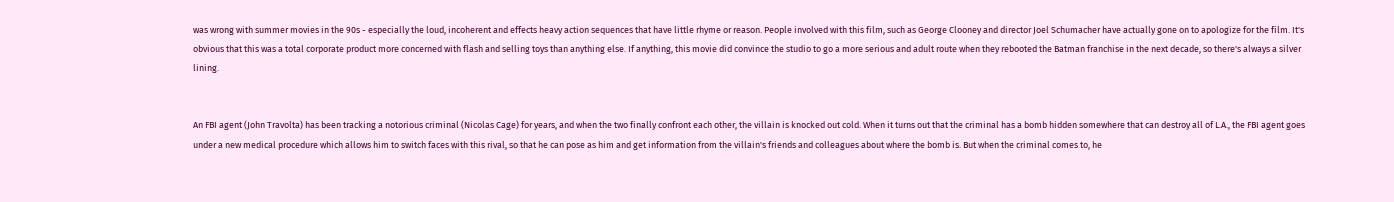was wrong with summer movies in the 90s - especially the loud, incoherent and effects heavy action sequences that have little rhyme or reason. People involved with this film, such as George Clooney and director Joel Schumacher have actually gone on to apologize for the film. It's obvious that this was a total corporate product more concerned with flash and selling toys than anything else. If anything, this movie did convince the studio to go a more serious and adult route when they rebooted the Batman franchise in the next decade, so there's always a silver lining.


An FBI agent (John Travolta) has been tracking a notorious criminal (Nicolas Cage) for years, and when the two finally confront each other, the villain is knocked out cold. When it turns out that the criminal has a bomb hidden somewhere that can destroy all of L.A., the FBI agent goes under a new medical procedure which allows him to switch faces with this rival, so that he can pose as him and get information from the villain's friends and colleagues about where the bomb is. But when the criminal comes to, he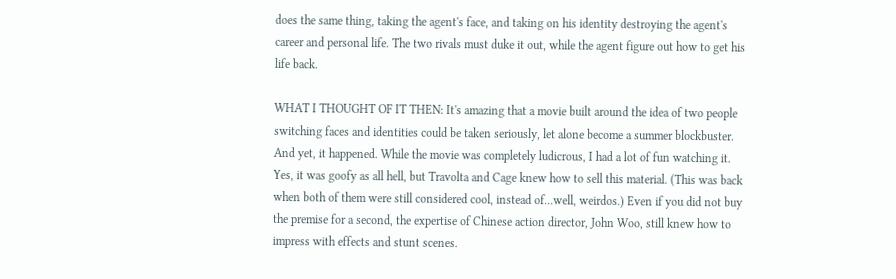does the same thing, taking the agent's face, and taking on his identity destroying the agent's career and personal life. The two rivals must duke it out, while the agent figure out how to get his life back.

WHAT I THOUGHT OF IT THEN: It's amazing that a movie built around the idea of two people switching faces and identities could be taken seriously, let alone become a summer blockbuster. And yet, it happened. While the movie was completely ludicrous, I had a lot of fun watching it. Yes, it was goofy as all hell, but Travolta and Cage knew how to sell this material. (This was back when both of them were still considered cool, instead of...well, weirdos.) Even if you did not buy the premise for a second, the expertise of Chinese action director, John Woo, still knew how to impress with effects and stunt scenes.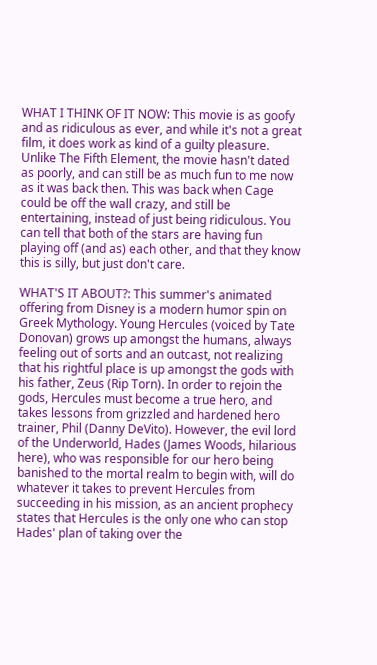WHAT I THINK OF IT NOW: This movie is as goofy and as ridiculous as ever, and while it's not a great film, it does work as kind of a guilty pleasure. Unlike The Fifth Element, the movie hasn't dated as poorly, and can still be as much fun to me now as it was back then. This was back when Cage could be off the wall crazy, and still be entertaining, instead of just being ridiculous. You can tell that both of the stars are having fun playing off (and as) each other, and that they know this is silly, but just don't care.

WHAT'S IT ABOUT?: This summer's animated offering from Disney is a modern humor spin on Greek Mythology. Young Hercules (voiced by Tate Donovan) grows up amongst the humans, always feeling out of sorts and an outcast, not realizing that his rightful place is up amongst the gods with his father, Zeus (Rip Torn). In order to rejoin the gods, Hercules must become a true hero, and takes lessons from grizzled and hardened hero trainer, Phil (Danny DeVito). However, the evil lord of the Underworld, Hades (James Woods, hilarious here), who was responsible for our hero being banished to the mortal realm to begin with, will do whatever it takes to prevent Hercules from succeeding in his mission, as an ancient prophecy states that Hercules is the only one who can stop Hades' plan of taking over the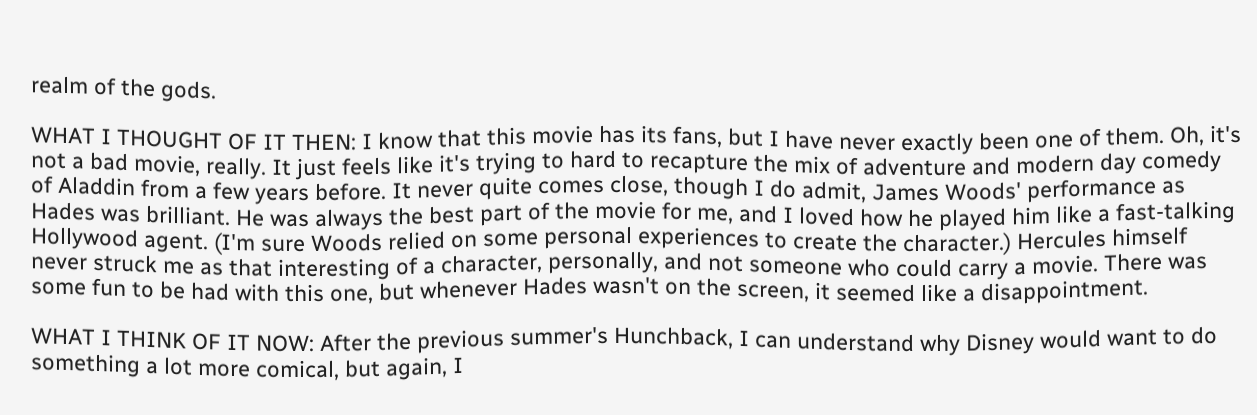realm of the gods.

WHAT I THOUGHT OF IT THEN: I know that this movie has its fans, but I have never exactly been one of them. Oh, it's not a bad movie, really. It just feels like it's trying to hard to recapture the mix of adventure and modern day comedy of Aladdin from a few years before. It never quite comes close, though I do admit, James Woods' performance as Hades was brilliant. He was always the best part of the movie for me, and I loved how he played him like a fast-talking Hollywood agent. (I'm sure Woods relied on some personal experiences to create the character.) Hercules himself never struck me as that interesting of a character, personally, and not someone who could carry a movie. There was some fun to be had with this one, but whenever Hades wasn't on the screen, it seemed like a disappointment.

WHAT I THINK OF IT NOW: After the previous summer's Hunchback, I can understand why Disney would want to do something a lot more comical, but again, I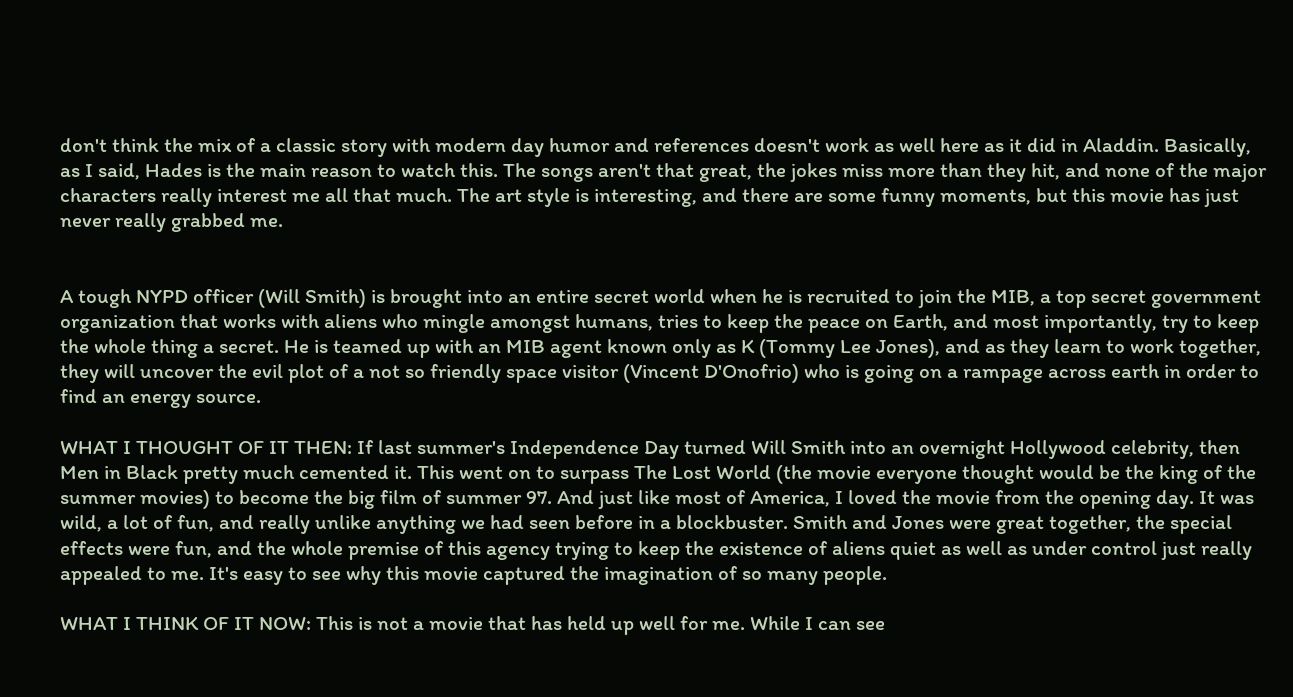don't think the mix of a classic story with modern day humor and references doesn't work as well here as it did in Aladdin. Basically, as I said, Hades is the main reason to watch this. The songs aren't that great, the jokes miss more than they hit, and none of the major characters really interest me all that much. The art style is interesting, and there are some funny moments, but this movie has just never really grabbed me.


A tough NYPD officer (Will Smith) is brought into an entire secret world when he is recruited to join the MIB, a top secret government organization that works with aliens who mingle amongst humans, tries to keep the peace on Earth, and most importantly, try to keep the whole thing a secret. He is teamed up with an MIB agent known only as K (Tommy Lee Jones), and as they learn to work together, they will uncover the evil plot of a not so friendly space visitor (Vincent D'Onofrio) who is going on a rampage across earth in order to find an energy source.

WHAT I THOUGHT OF IT THEN: If last summer's Independence Day turned Will Smith into an overnight Hollywood celebrity, then Men in Black pretty much cemented it. This went on to surpass The Lost World (the movie everyone thought would be the king of the summer movies) to become the big film of summer 97. And just like most of America, I loved the movie from the opening day. It was wild, a lot of fun, and really unlike anything we had seen before in a blockbuster. Smith and Jones were great together, the special effects were fun, and the whole premise of this agency trying to keep the existence of aliens quiet as well as under control just really appealed to me. It's easy to see why this movie captured the imagination of so many people.

WHAT I THINK OF IT NOW: This is not a movie that has held up well for me. While I can see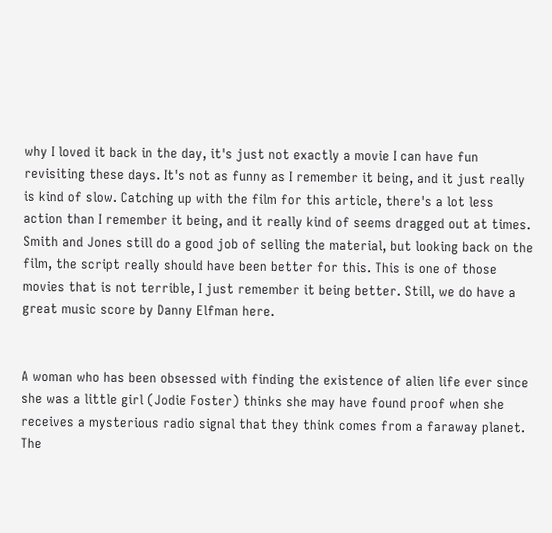why I loved it back in the day, it's just not exactly a movie I can have fun revisiting these days. It's not as funny as I remember it being, and it just really is kind of slow. Catching up with the film for this article, there's a lot less action than I remember it being, and it really kind of seems dragged out at times. Smith and Jones still do a good job of selling the material, but looking back on the film, the script really should have been better for this. This is one of those movies that is not terrible, I just remember it being better. Still, we do have a great music score by Danny Elfman here.


A woman who has been obsessed with finding the existence of alien life ever since she was a little girl (Jodie Foster) thinks she may have found proof when she receives a mysterious radio signal that they think comes from a faraway planet. The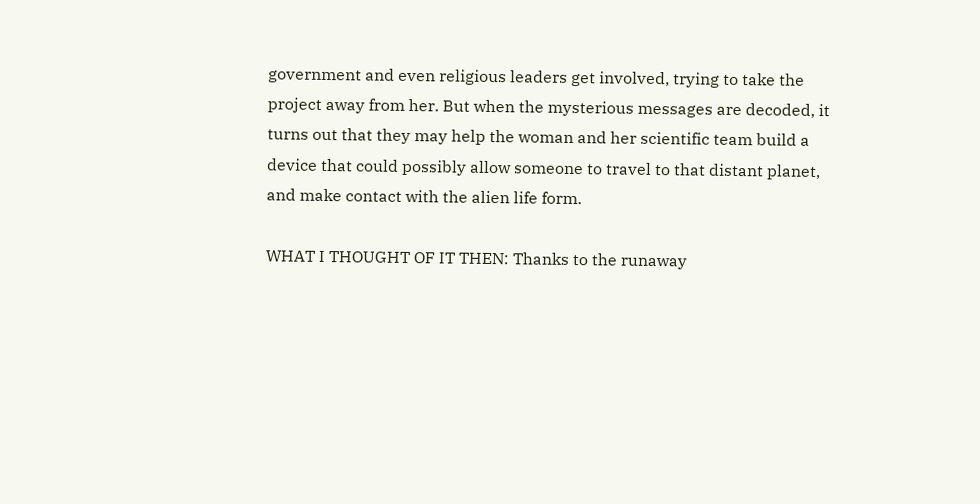government and even religious leaders get involved, trying to take the project away from her. But when the mysterious messages are decoded, it turns out that they may help the woman and her scientific team build a device that could possibly allow someone to travel to that distant planet, and make contact with the alien life form.

WHAT I THOUGHT OF IT THEN: Thanks to the runaway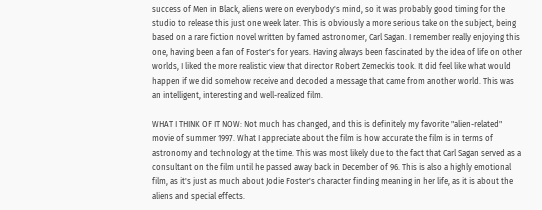success of Men in Black, aliens were on everybody's mind, so it was probably good timing for the studio to release this just one week later. This is obviously a more serious take on the subject, being based on a rare fiction novel written by famed astronomer, Carl Sagan. I remember really enjoying this one, having been a fan of Foster's for years. Having always been fascinated by the idea of life on other worlds, I liked the more realistic view that director Robert Zemeckis took. It did feel like what would happen if we did somehow receive and decoded a message that came from another world. This was an intelligent, interesting and well-realized film.

WHAT I THINK OF IT NOW: Not much has changed, and this is definitely my favorite "alien-related" movie of summer 1997. What I appreciate about the film is how accurate the film is in terms of astronomy and technology at the time. This was most likely due to the fact that Carl Sagan served as a consultant on the film until he passed away back in December of 96. This is also a highly emotional film, as it's just as much about Jodie Foster's character finding meaning in her life, as it is about the aliens and special effects.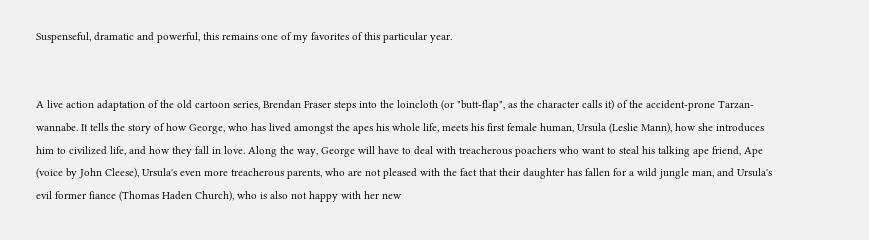Suspenseful, dramatic and powerful, this remains one of my favorites of this particular year.


A live action adaptation of the old cartoon series, Brendan Fraser steps into the loincloth (or "butt-flap", as the character calls it) of the accident-prone Tarzan-wannabe. It tells the story of how George, who has lived amongst the apes his whole life, meets his first female human, Ursula (Leslie Mann), how she introduces him to civilized life, and how they fall in love. Along the way, George will have to deal with treacherous poachers who want to steal his talking ape friend, Ape (voice by John Cleese), Ursula's even more treacherous parents, who are not pleased with the fact that their daughter has fallen for a wild jungle man, and Ursula's evil former fiance (Thomas Haden Church), who is also not happy with her new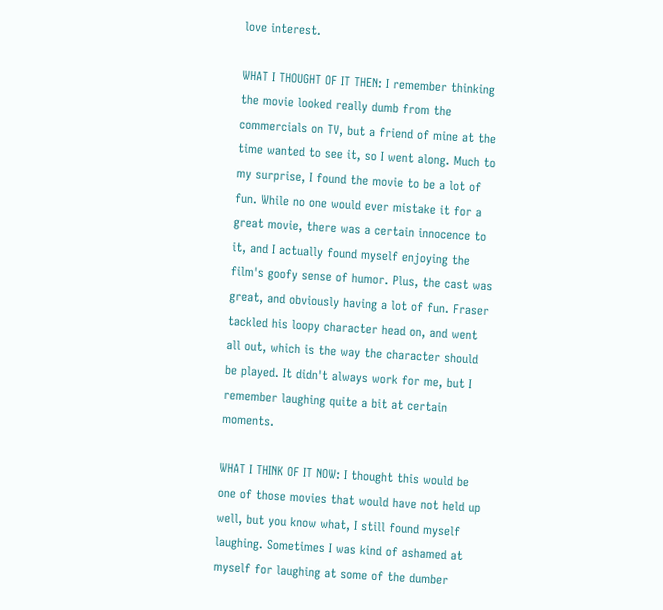love interest.

WHAT I THOUGHT OF IT THEN: I remember thinking the movie looked really dumb from the commercials on TV, but a friend of mine at the time wanted to see it, so I went along. Much to my surprise, I found the movie to be a lot of fun. While no one would ever mistake it for a great movie, there was a certain innocence to it, and I actually found myself enjoying the film's goofy sense of humor. Plus, the cast was great, and obviously having a lot of fun. Fraser tackled his loopy character head on, and went all out, which is the way the character should be played. It didn't always work for me, but I remember laughing quite a bit at certain moments.

WHAT I THINK OF IT NOW: I thought this would be one of those movies that would have not held up well, but you know what, I still found myself laughing. Sometimes I was kind of ashamed at myself for laughing at some of the dumber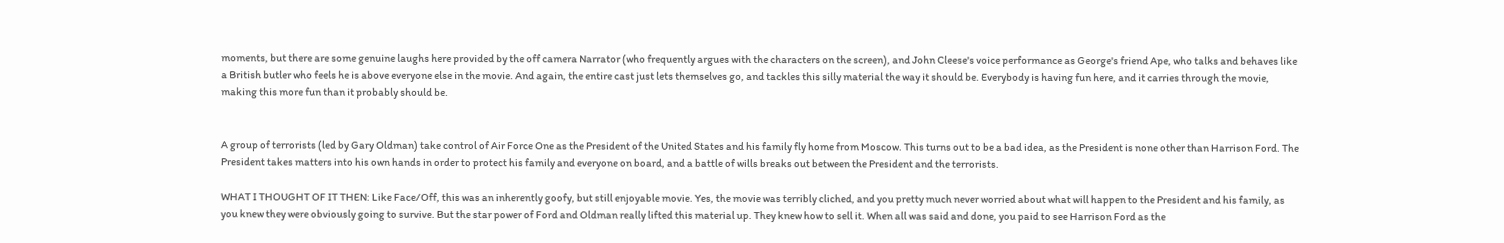moments, but there are some genuine laughs here provided by the off camera Narrator (who frequently argues with the characters on the screen), and John Cleese's voice performance as George's friend Ape, who talks and behaves like a British butler who feels he is above everyone else in the movie. And again, the entire cast just lets themselves go, and tackles this silly material the way it should be. Everybody is having fun here, and it carries through the movie, making this more fun than it probably should be.


A group of terrorists (led by Gary Oldman) take control of Air Force One as the President of the United States and his family fly home from Moscow. This turns out to be a bad idea, as the President is none other than Harrison Ford. The President takes matters into his own hands in order to protect his family and everyone on board, and a battle of wills breaks out between the President and the terrorists.

WHAT I THOUGHT OF IT THEN: Like Face/Off, this was an inherently goofy, but still enjoyable movie. Yes, the movie was terribly cliched, and you pretty much never worried about what will happen to the President and his family, as you knew they were obviously going to survive. But the star power of Ford and Oldman really lifted this material up. They knew how to sell it. When all was said and done, you paid to see Harrison Ford as the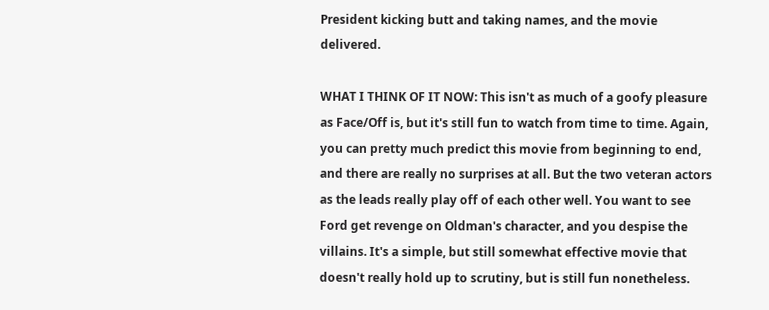President kicking butt and taking names, and the movie delivered.

WHAT I THINK OF IT NOW: This isn't as much of a goofy pleasure as Face/Off is, but it's still fun to watch from time to time. Again, you can pretty much predict this movie from beginning to end, and there are really no surprises at all. But the two veteran actors as the leads really play off of each other well. You want to see Ford get revenge on Oldman's character, and you despise the villains. It's a simple, but still somewhat effective movie that doesn't really hold up to scrutiny, but is still fun nonetheless.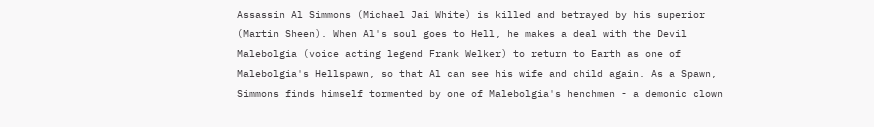Assassin Al Simmons (Michael Jai White) is killed and betrayed by his superior (Martin Sheen). When Al's soul goes to Hell, he makes a deal with the Devil Malebolgia (voice acting legend Frank Welker) to return to Earth as one of Malebolgia's Hellspawn, so that Al can see his wife and child again. As a Spawn, Simmons finds himself tormented by one of Malebolgia's henchmen - a demonic clown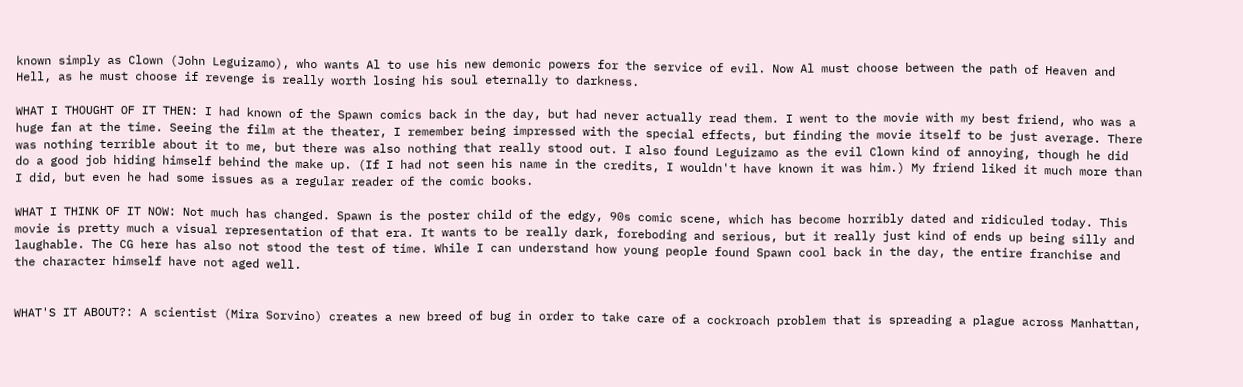known simply as Clown (John Leguizamo), who wants Al to use his new demonic powers for the service of evil. Now Al must choose between the path of Heaven and Hell, as he must choose if revenge is really worth losing his soul eternally to darkness.

WHAT I THOUGHT OF IT THEN: I had known of the Spawn comics back in the day, but had never actually read them. I went to the movie with my best friend, who was a huge fan at the time. Seeing the film at the theater, I remember being impressed with the special effects, but finding the movie itself to be just average. There was nothing terrible about it to me, but there was also nothing that really stood out. I also found Leguizamo as the evil Clown kind of annoying, though he did do a good job hiding himself behind the make up. (If I had not seen his name in the credits, I wouldn't have known it was him.) My friend liked it much more than I did, but even he had some issues as a regular reader of the comic books.

WHAT I THINK OF IT NOW: Not much has changed. Spawn is the poster child of the edgy, 90s comic scene, which has become horribly dated and ridiculed today. This movie is pretty much a visual representation of that era. It wants to be really dark, foreboding and serious, but it really just kind of ends up being silly and laughable. The CG here has also not stood the test of time. While I can understand how young people found Spawn cool back in the day, the entire franchise and the character himself have not aged well.


WHAT'S IT ABOUT?: A scientist (Mira Sorvino) creates a new breed of bug in order to take care of a cockroach problem that is spreading a plague across Manhattan,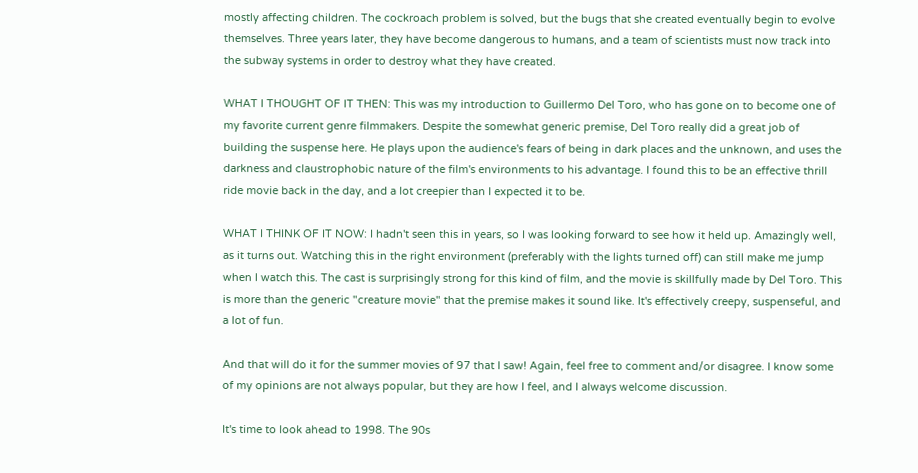mostly affecting children. The cockroach problem is solved, but the bugs that she created eventually begin to evolve themselves. Three years later, they have become dangerous to humans, and a team of scientists must now track into the subway systems in order to destroy what they have created.

WHAT I THOUGHT OF IT THEN: This was my introduction to Guillermo Del Toro, who has gone on to become one of my favorite current genre filmmakers. Despite the somewhat generic premise, Del Toro really did a great job of building the suspense here. He plays upon the audience's fears of being in dark places and the unknown, and uses the darkness and claustrophobic nature of the film's environments to his advantage. I found this to be an effective thrill ride movie back in the day, and a lot creepier than I expected it to be.

WHAT I THINK OF IT NOW: I hadn't seen this in years, so I was looking forward to see how it held up. Amazingly well, as it turns out. Watching this in the right environment (preferably with the lights turned off) can still make me jump when I watch this. The cast is surprisingly strong for this kind of film, and the movie is skillfully made by Del Toro. This is more than the generic "creature movie" that the premise makes it sound like. It's effectively creepy, suspenseful, and a lot of fun.

And that will do it for the summer movies of 97 that I saw! Again, feel free to comment and/or disagree. I know some of my opinions are not always popular, but they are how I feel, and I always welcome discussion.

It's time to look ahead to 1998. The 90s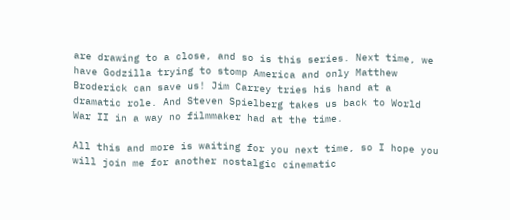are drawing to a close, and so is this series. Next time, we have Godzilla trying to stomp America and only Matthew Broderick can save us! Jim Carrey tries his hand at a dramatic role. And Steven Spielberg takes us back to World War II in a way no filmmaker had at the time.

All this and more is waiting for you next time, so I hope you will join me for another nostalgic cinematic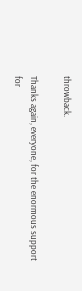throwback.

Thanks again, everyone, for the enormous support for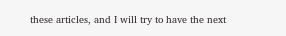these articles, and I will try to have the next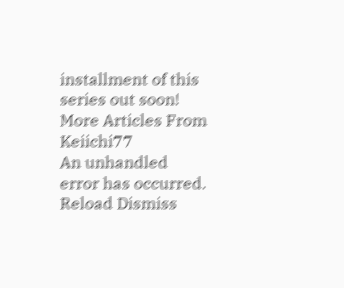installment of this series out soon!
More Articles From Keiichi77
An unhandled error has occurred. Reload Dismiss